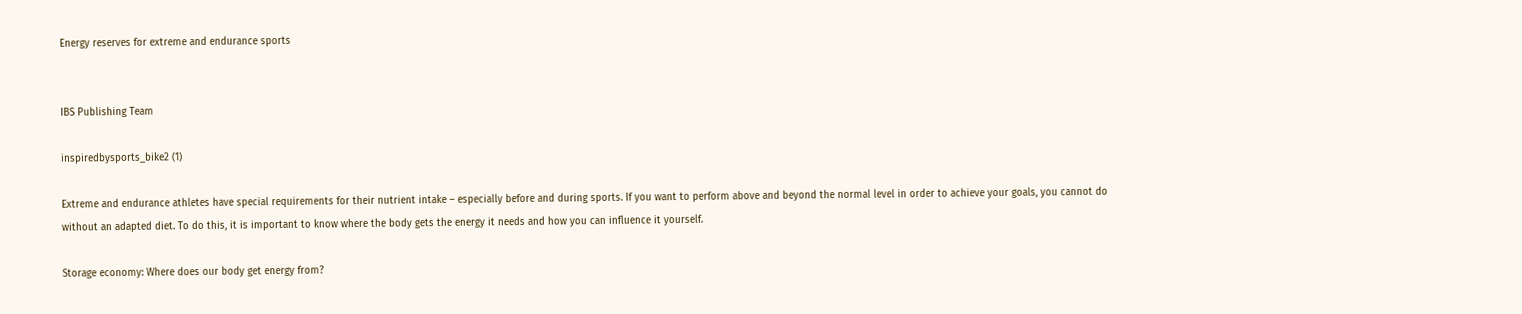Energy reserves for extreme and endurance sports


IBS Publishing Team

inspiredbysports_bike2 (1)

Extreme and endurance athletes have special requirements for their nutrient intake – especially before and during sports. If you want to perform above and beyond the normal level in order to achieve your goals, you cannot do without an adapted diet. To do this, it is important to know where the body gets the energy it needs and how you can influence it yourself.

Storage economy: Where does our body get energy from?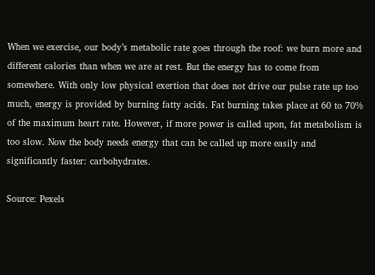When we exercise, our body’s metabolic rate goes through the roof: we burn more and different calories than when we are at rest. But the energy has to come from somewhere. With only low physical exertion that does not drive our pulse rate up too much, energy is provided by burning fatty acids. Fat burning takes place at 60 to 70% of the maximum heart rate. However, if more power is called upon, fat metabolism is too slow. Now the body needs energy that can be called up more easily and significantly faster: carbohydrates.

Source: Pexels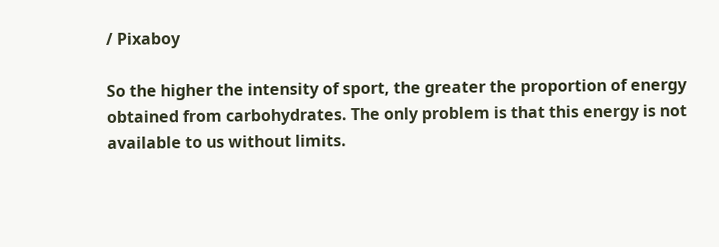/ Pixaboy

So the higher the intensity of sport, the greater the proportion of energy obtained from carbohydrates. The only problem is that this energy is not available to us without limits.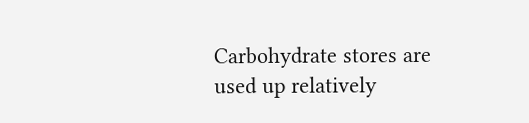Carbohydrate stores are used up relatively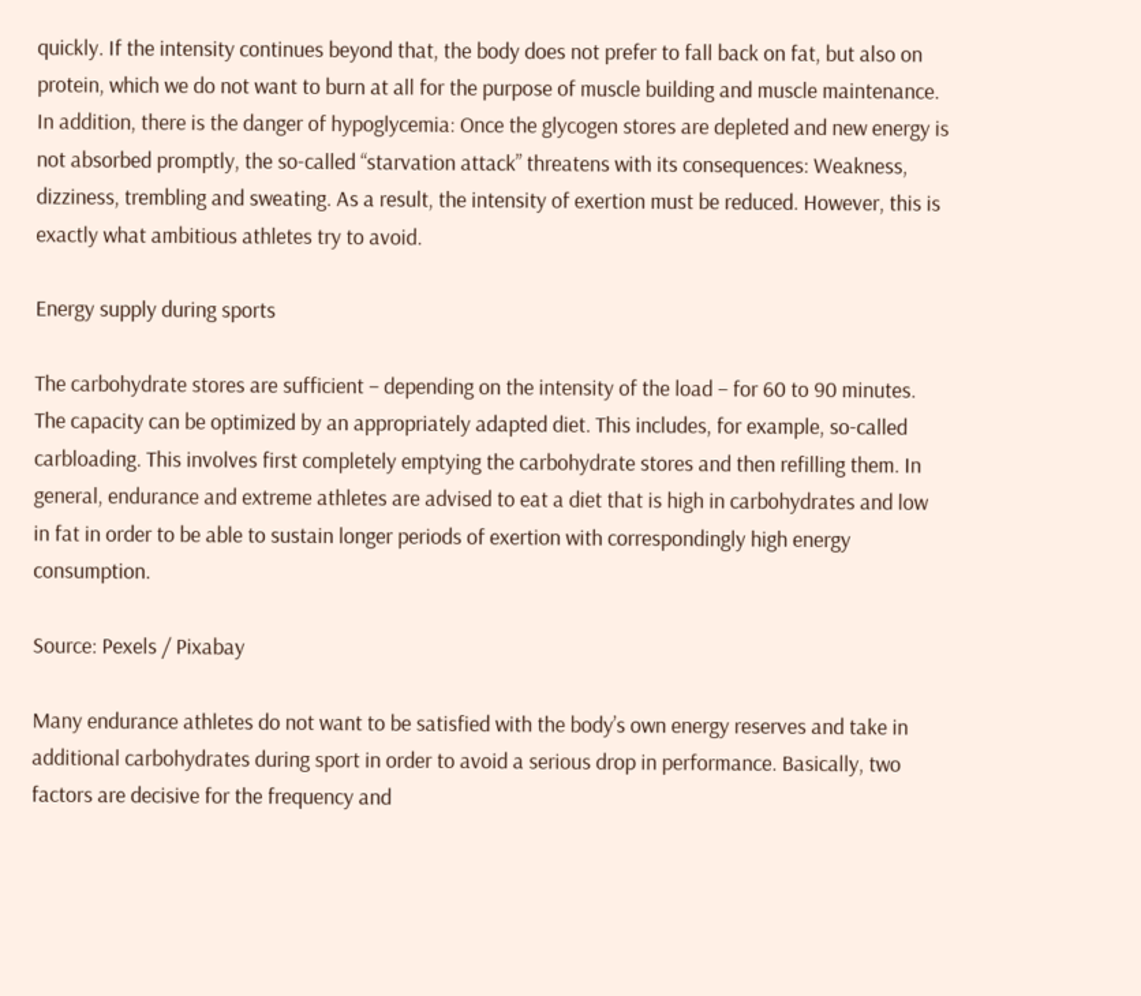quickly. If the intensity continues beyond that, the body does not prefer to fall back on fat, but also on protein, which we do not want to burn at all for the purpose of muscle building and muscle maintenance. In addition, there is the danger of hypoglycemia: Once the glycogen stores are depleted and new energy is not absorbed promptly, the so-called “starvation attack” threatens with its consequences: Weakness, dizziness, trembling and sweating. As a result, the intensity of exertion must be reduced. However, this is exactly what ambitious athletes try to avoid.

Energy supply during sports

The carbohydrate stores are sufficient – depending on the intensity of the load – for 60 to 90 minutes. The capacity can be optimized by an appropriately adapted diet. This includes, for example, so-called carbloading. This involves first completely emptying the carbohydrate stores and then refilling them. In general, endurance and extreme athletes are advised to eat a diet that is high in carbohydrates and low in fat in order to be able to sustain longer periods of exertion with correspondingly high energy consumption.

Source: Pexels / Pixabay

Many endurance athletes do not want to be satisfied with the body’s own energy reserves and take in additional carbohydrates during sport in order to avoid a serious drop in performance. Basically, two factors are decisive for the frequency and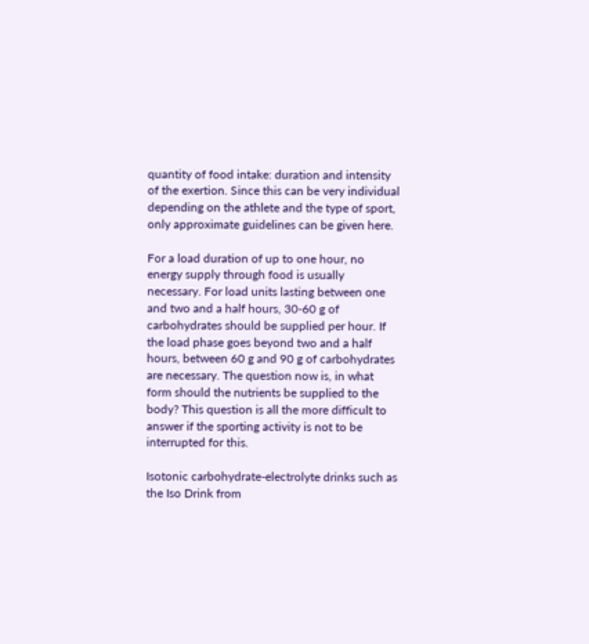quantity of food intake: duration and intensity of the exertion. Since this can be very individual depending on the athlete and the type of sport, only approximate guidelines can be given here.

For a load duration of up to one hour, no energy supply through food is usually necessary. For load units lasting between one and two and a half hours, 30-60 g of carbohydrates should be supplied per hour. If the load phase goes beyond two and a half hours, between 60 g and 90 g of carbohydrates are necessary. The question now is, in what form should the nutrients be supplied to the body? This question is all the more difficult to answer if the sporting activity is not to be interrupted for this.

Isotonic carbohydrate-electrolyte drinks such as the Iso Drink from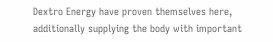Dextro Energy have proven themselves here, additionally supplying the body with important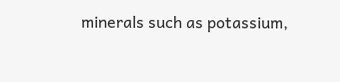minerals such as potassium,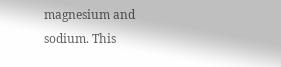magnesium and sodium. This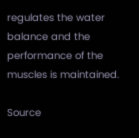regulates the water balance and the performance of the muscles is maintained.

Source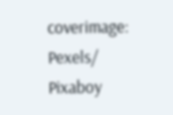coverimage: Pexels/ Pixaboy